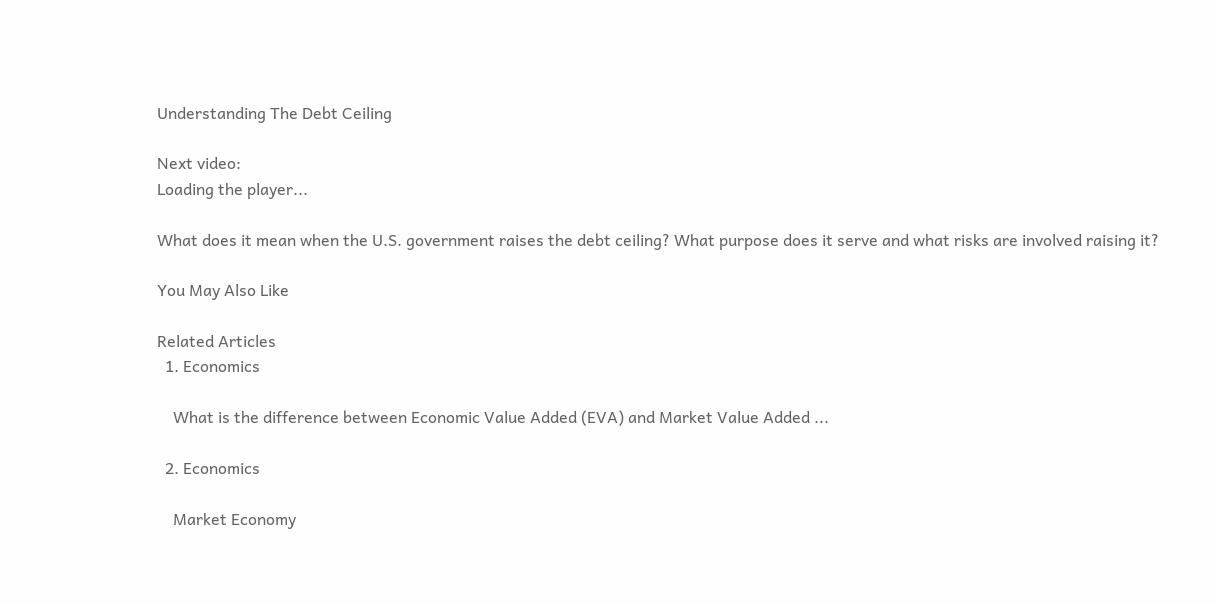Understanding The Debt Ceiling

Next video:
Loading the player...

What does it mean when the U.S. government raises the debt ceiling? What purpose does it serve and what risks are involved raising it?

You May Also Like

Related Articles
  1. Economics

    What is the difference between Economic Value Added (EVA) and Market Value Added ...

  2. Economics

    Market Economy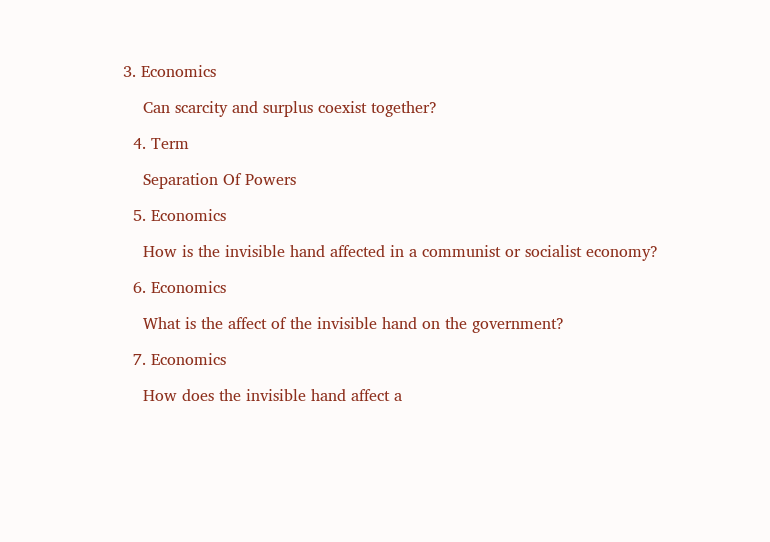3. Economics

    Can scarcity and surplus coexist together?

  4. Term

    Separation Of Powers

  5. Economics

    How is the invisible hand affected in a communist or socialist economy?

  6. Economics

    What is the affect of the invisible hand on the government?

  7. Economics

    How does the invisible hand affect a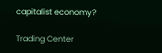capitalist economy?

Trading Center